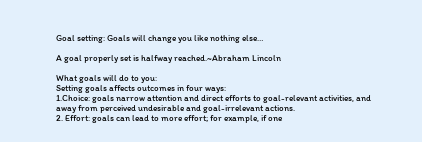Goal setting: Goals will change you like nothing else…

A goal properly set is halfway reached.~Abraham Lincoln

What goals will do to you:
Setting goals affects outcomes in four ways:
1.Choice: goals narrow attention and direct efforts to goal-relevant activities, and away from perceived undesirable and goal-irrelevant actions.
2. Effort: goals can lead to more effort; for example, if one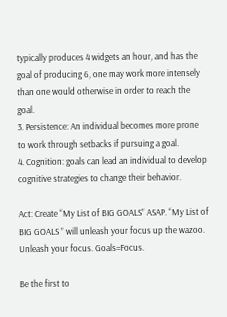typically produces 4 widgets an hour, and has the goal of producing 6, one may work more intensely than one would otherwise in order to reach the goal.
3. Persistence: An individual becomes more prone to work through setbacks if pursuing a goal.
4. Cognition: goals can lead an individual to develop cognitive strategies to change their behavior.

Act: Create “My List of BIG GOALS” ASAP. “My List of BIG GOALS ” will unleash your focus up the wazoo. Unleash your focus. Goals=Focus.

Be the first to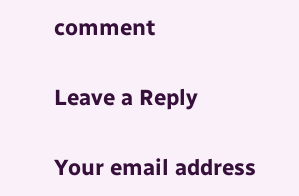comment

Leave a Reply

Your email address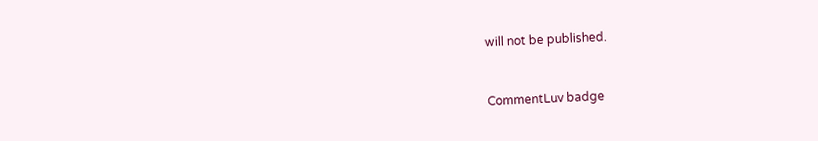will not be published.


CommentLuv badge